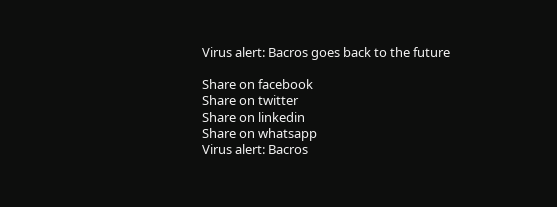Virus alert: Bacros goes back to the future

Share on facebook
Share on twitter
Share on linkedin
Share on whatsapp
Virus alert: Bacros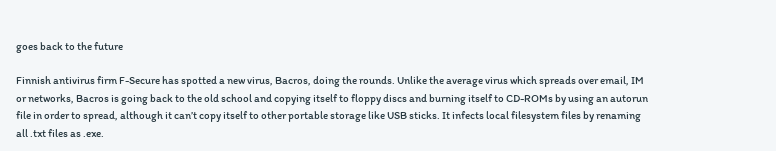goes back to the future

Finnish antivirus firm F-Secure has spotted a new virus, Bacros, doing the rounds. Unlike the average virus which spreads over email, IM or networks, Bacros is going back to the old school and copying itself to floppy discs and burning itself to CD-ROMs by using an autorun file in order to spread, although it can’t copy itself to other portable storage like USB sticks. It infects local filesystem files by renaming all .txt files as .exe.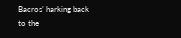Bacros’ harking back to the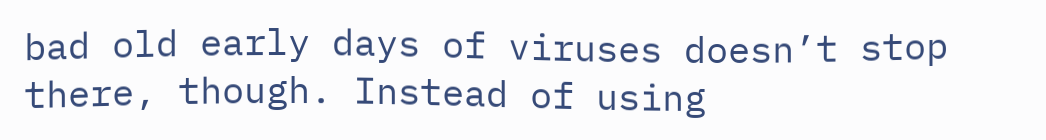bad old early days of viruses doesn’t stop there, though. Instead of using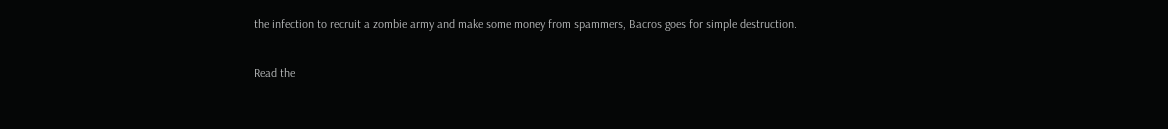the infection to recruit a zombie army and make some money from spammers, Bacros goes for simple destruction.

Read the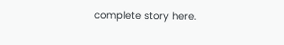complete story here.